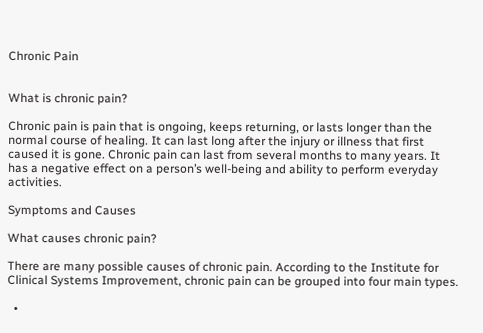Chronic Pain


What is chronic pain?

Chronic pain is pain that is ongoing, keeps returning, or lasts longer than the normal course of healing. It can last long after the injury or illness that first caused it is gone. Chronic pain can last from several months to many years. It has a negative effect on a person’s well-being and ability to perform everyday activities.

Symptoms and Causes

What causes chronic pain?

There are many possible causes of chronic pain. According to the Institute for Clinical Systems Improvement, chronic pain can be grouped into four main types.

  •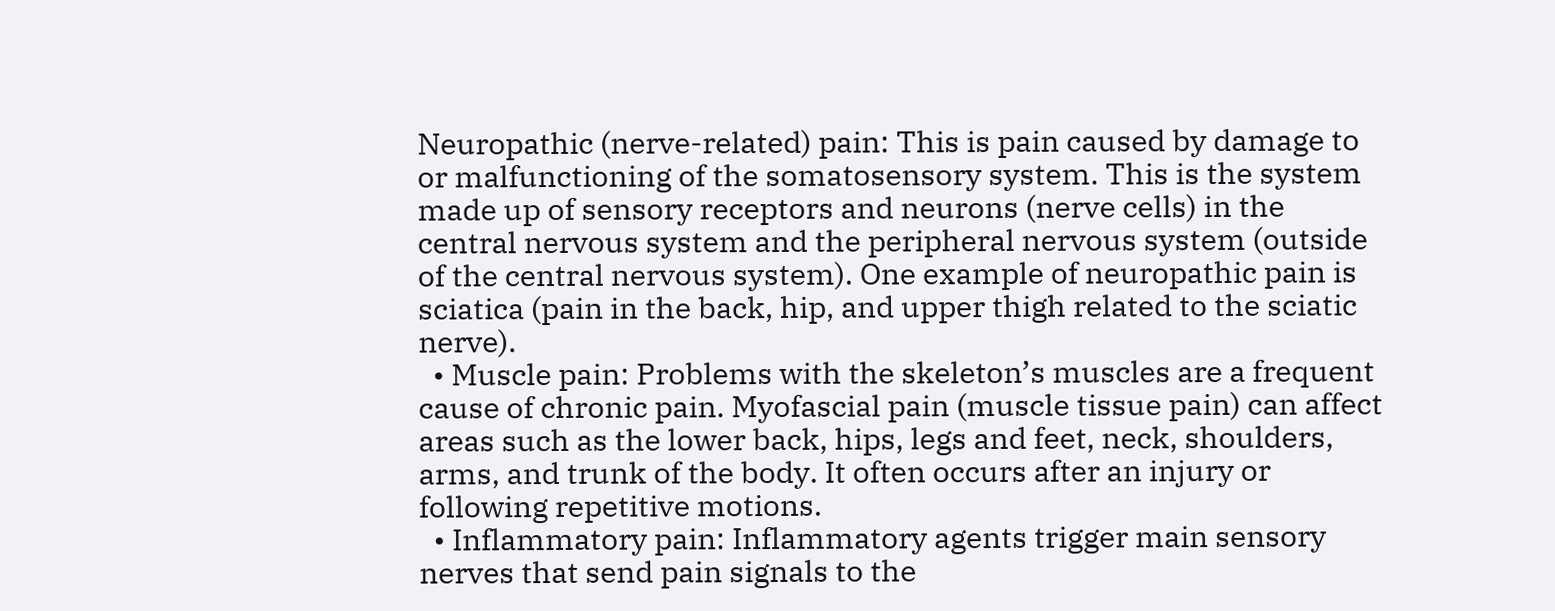Neuropathic (nerve-related) pain: This is pain caused by damage to or malfunctioning of the somatosensory system. This is the system made up of sensory receptors and neurons (nerve cells) in the central nervous system and the peripheral nervous system (outside of the central nervous system). One example of neuropathic pain is sciatica (pain in the back, hip, and upper thigh related to the sciatic nerve).
  • Muscle pain: Problems with the skeleton’s muscles are a frequent cause of chronic pain. Myofascial pain (muscle tissue pain) can affect areas such as the lower back, hips, legs and feet, neck, shoulders, arms, and trunk of the body. It often occurs after an injury or following repetitive motions.
  • Inflammatory pain: Inflammatory agents trigger main sensory nerves that send pain signals to the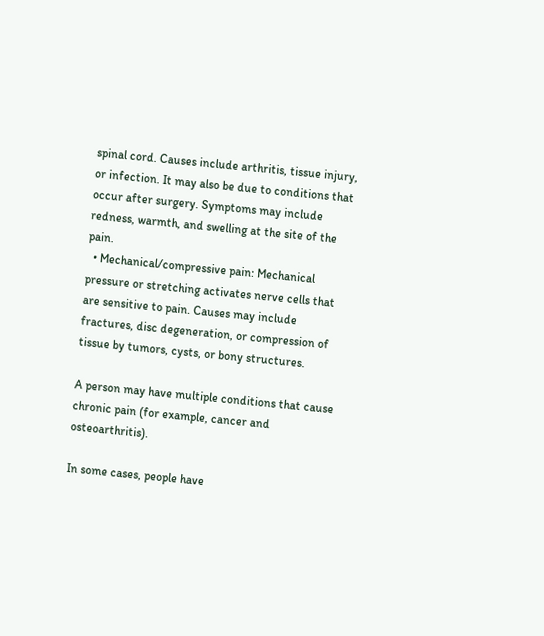spinal cord. Causes include arthritis, tissue injury, or infection. It may also be due to conditions that occur after surgery. Symptoms may include redness, warmth, and swelling at the site of the pain.
  • Mechanical/compressive pain: Mechanical pressure or stretching activates nerve cells that are sensitive to pain. Causes may include fractures, disc degeneration, or compression of tissue by tumors, cysts, or bony structures.

A person may have multiple conditions that cause chronic pain (for example, cancer and osteoarthritis).

In some cases, people have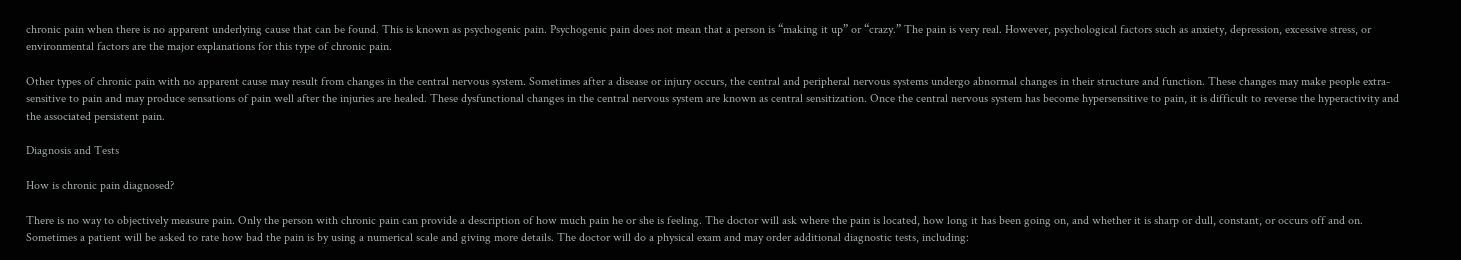chronic pain when there is no apparent underlying cause that can be found. This is known as psychogenic pain. Psychogenic pain does not mean that a person is “making it up” or “crazy.” The pain is very real. However, psychological factors such as anxiety, depression, excessive stress, or environmental factors are the major explanations for this type of chronic pain.

Other types of chronic pain with no apparent cause may result from changes in the central nervous system. Sometimes after a disease or injury occurs, the central and peripheral nervous systems undergo abnormal changes in their structure and function. These changes may make people extra-sensitive to pain and may produce sensations of pain well after the injuries are healed. These dysfunctional changes in the central nervous system are known as central sensitization. Once the central nervous system has become hypersensitive to pain, it is difficult to reverse the hyperactivity and the associated persistent pain.

Diagnosis and Tests

How is chronic pain diagnosed?

There is no way to objectively measure pain. Only the person with chronic pain can provide a description of how much pain he or she is feeling. The doctor will ask where the pain is located, how long it has been going on, and whether it is sharp or dull, constant, or occurs off and on. Sometimes a patient will be asked to rate how bad the pain is by using a numerical scale and giving more details. The doctor will do a physical exam and may order additional diagnostic tests, including: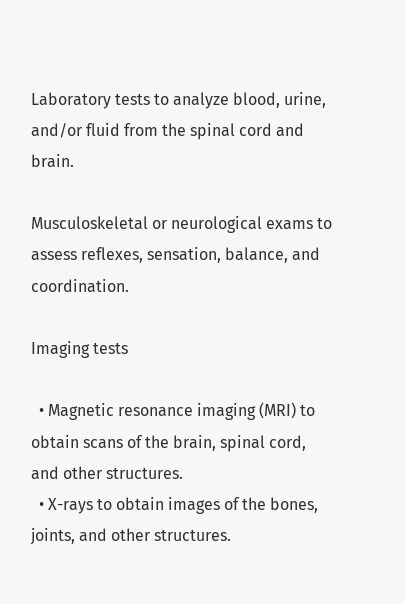Laboratory tests to analyze blood, urine, and/or fluid from the spinal cord and brain.

Musculoskeletal or neurological exams to assess reflexes, sensation, balance, and coordination.

Imaging tests

  • Magnetic resonance imaging (MRI) to obtain scans of the brain, spinal cord, and other structures.
  • X-rays to obtain images of the bones, joints, and other structures.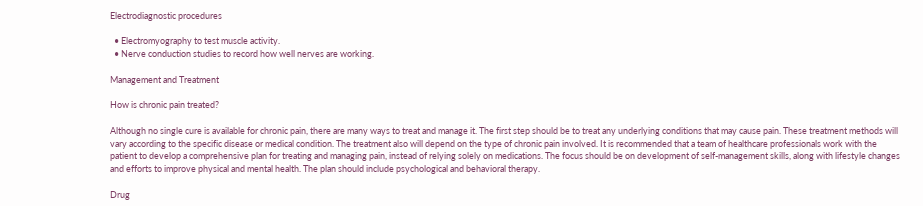Electrodiagnostic procedures

  • Electromyography to test muscle activity.
  • Nerve conduction studies to record how well nerves are working.

Management and Treatment

How is chronic pain treated?

Although no single cure is available for chronic pain, there are many ways to treat and manage it. The first step should be to treat any underlying conditions that may cause pain. These treatment methods will vary according to the specific disease or medical condition. The treatment also will depend on the type of chronic pain involved. It is recommended that a team of healthcare professionals work with the patient to develop a comprehensive plan for treating and managing pain, instead of relying solely on medications. The focus should be on development of self-management skills, along with lifestyle changes and efforts to improve physical and mental health. The plan should include psychological and behavioral therapy.

Drug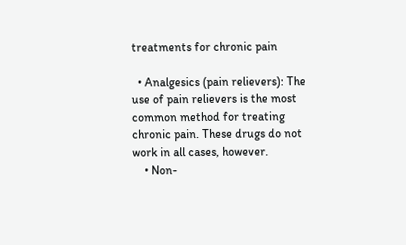treatments for chronic pain

  • Analgesics (pain relievers): The use of pain relievers is the most common method for treating chronic pain. These drugs do not work in all cases, however.
    • Non-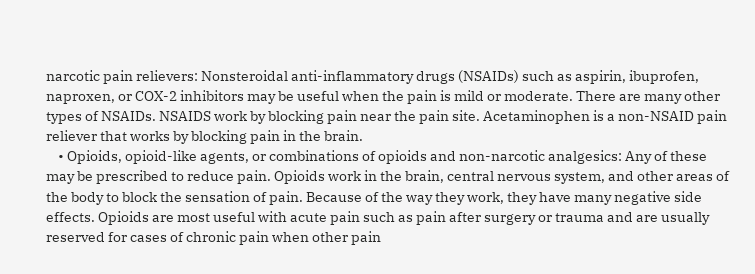narcotic pain relievers: Nonsteroidal anti-inflammatory drugs (NSAIDs) such as aspirin, ibuprofen, naproxen, or COX-2 inhibitors may be useful when the pain is mild or moderate. There are many other types of NSAIDs. NSAIDS work by blocking pain near the pain site. Acetaminophen is a non-NSAID pain reliever that works by blocking pain in the brain.
    • Opioids, opioid-like agents, or combinations of opioids and non-narcotic analgesics: Any of these may be prescribed to reduce pain. Opioids work in the brain, central nervous system, and other areas of the body to block the sensation of pain. Because of the way they work, they have many negative side effects. Opioids are most useful with acute pain such as pain after surgery or trauma and are usually reserved for cases of chronic pain when other pain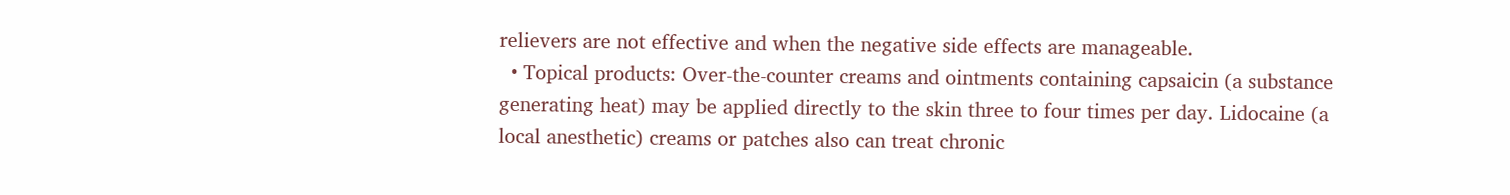relievers are not effective and when the negative side effects are manageable.
  • Topical products: Over-the-counter creams and ointments containing capsaicin (a substance generating heat) may be applied directly to the skin three to four times per day. Lidocaine (a local anesthetic) creams or patches also can treat chronic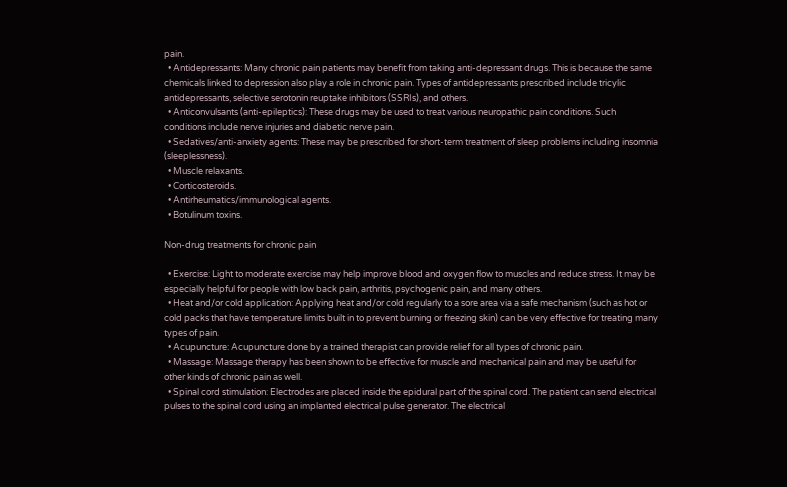pain.
  • Antidepressants: Many chronic pain patients may benefit from taking anti-depressant drugs. This is because the same chemicals linked to depression also play a role in chronic pain. Types of antidepressants prescribed include tricylic antidepressants, selective serotonin reuptake inhibitors (SSRIs), and others.
  • Anticonvulsants (anti-epileptics): These drugs may be used to treat various neuropathic pain conditions. Such conditions include nerve injuries and diabetic nerve pain.
  • Sedatives/anti-anxiety agents: These may be prescribed for short-term treatment of sleep problems including insomnia (sleeplessness).
  • Muscle relaxants.
  • Corticosteroids.
  • Antirheumatics/immunological agents.
  • Botulinum toxins.

Non-drug treatments for chronic pain

  • Exercise: Light to moderate exercise may help improve blood and oxygen flow to muscles and reduce stress. It may be especially helpful for people with low back pain, arthritis, psychogenic pain, and many others.
  • Heat and/or cold application: Applying heat and/or cold regularly to a sore area via a safe mechanism (such as hot or cold packs that have temperature limits built in to prevent burning or freezing skin) can be very effective for treating many types of pain.
  • Acupuncture: Acupuncture done by a trained therapist can provide relief for all types of chronic pain.
  • Massage: Massage therapy has been shown to be effective for muscle and mechanical pain and may be useful for other kinds of chronic pain as well.
  • Spinal cord stimulation: Electrodes are placed inside the epidural part of the spinal cord. The patient can send electrical pulses to the spinal cord using an implanted electrical pulse generator. The electrical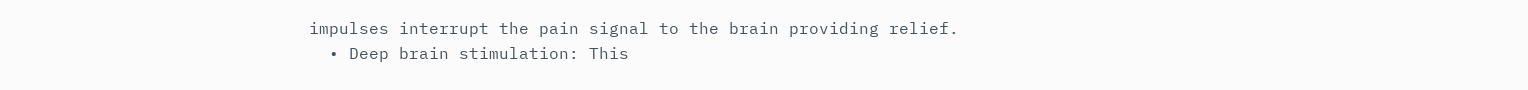impulses interrupt the pain signal to the brain providing relief.
  • Deep brain stimulation: This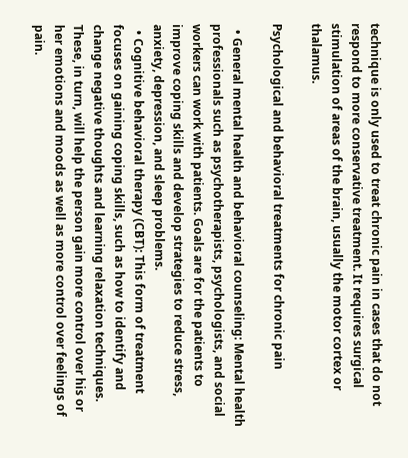technique is only used to treat chronic pain in cases that do not respond to more conservative treatment. It requires surgical stimulation of areas of the brain, usually the motor cortex or thalamus.

Psychological and behavioral treatments for chronic pain

  • General mental health and behavioral counseling: Mental health professionals such as psychotherapists, psychologists, and social workers can work with patients. Goals are for the patients to improve coping skills and develop strategies to reduce stress, anxiety, depression, and sleep problems.
  • Cognitive behavioral therapy (CBT): This form of treatment focuses on gaining coping skills, such as how to identify and change negative thoughts and learning relaxation techniques. These, in turn, will help the person gain more control over his or her emotions and moods as well as more control over feelings of pain.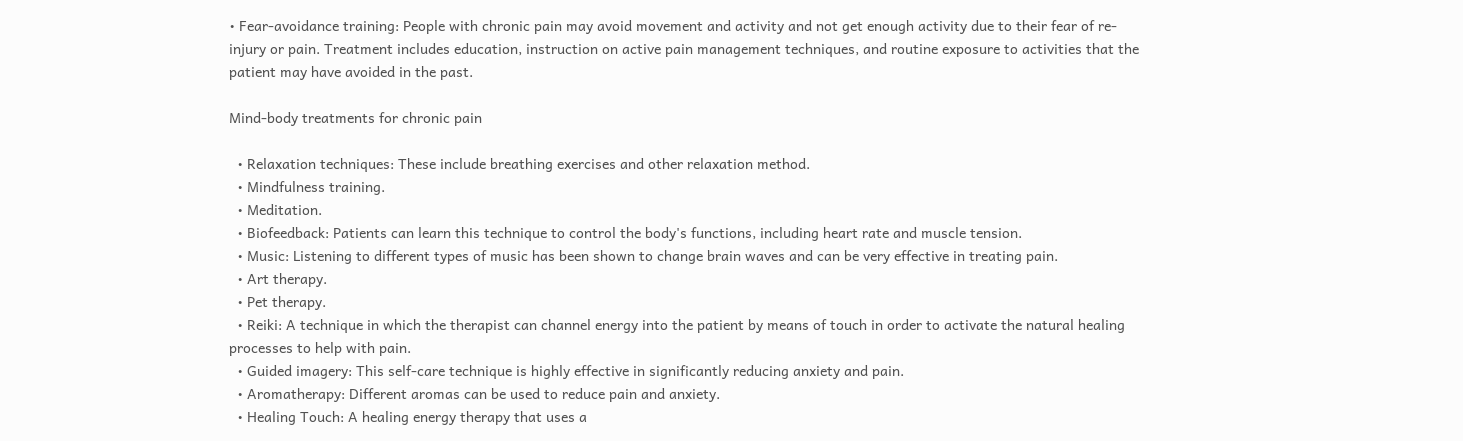• Fear-avoidance training: People with chronic pain may avoid movement and activity and not get enough activity due to their fear of re-injury or pain. Treatment includes education, instruction on active pain management techniques, and routine exposure to activities that the patient may have avoided in the past.

Mind-body treatments for chronic pain

  • Relaxation techniques: These include breathing exercises and other relaxation method.
  • Mindfulness training.
  • Meditation.
  • Biofeedback: Patients can learn this technique to control the body's functions, including heart rate and muscle tension.
  • Music: Listening to different types of music has been shown to change brain waves and can be very effective in treating pain.
  • Art therapy.
  • Pet therapy.
  • Reiki: A technique in which the therapist can channel energy into the patient by means of touch in order to activate the natural healing processes to help with pain.
  • Guided imagery: This self-care technique is highly effective in significantly reducing anxiety and pain.
  • Aromatherapy: Different aromas can be used to reduce pain and anxiety.
  • Healing Touch: A healing energy therapy that uses a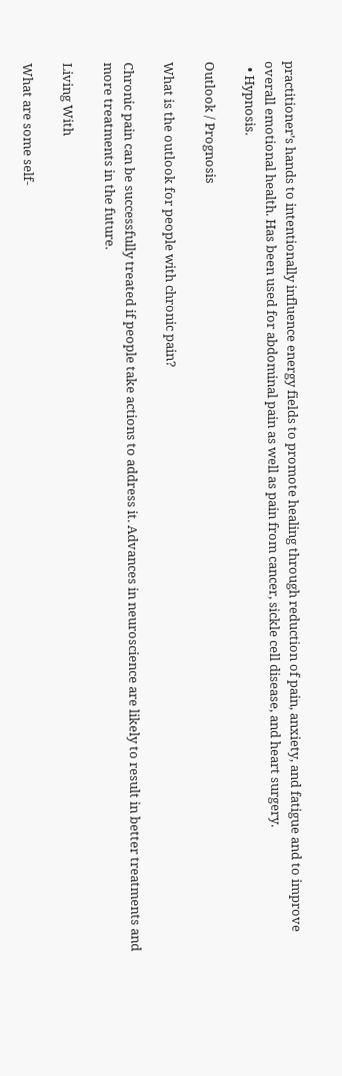practitioner’s hands to intentionally influence energy fields to promote healing through reduction of pain, anxiety, and fatigue and to improve overall emotional health. Has been used for abdominal pain as well as pain from cancer, sickle cell disease, and heart surgery.
  • Hypnosis.

Outlook / Prognosis

What is the outlook for people with chronic pain?

Chronic pain can be successfully treated if people take actions to address it. Advances in neuroscience are likely to result in better treatments and more treatments in the future.

Living With

What are some self-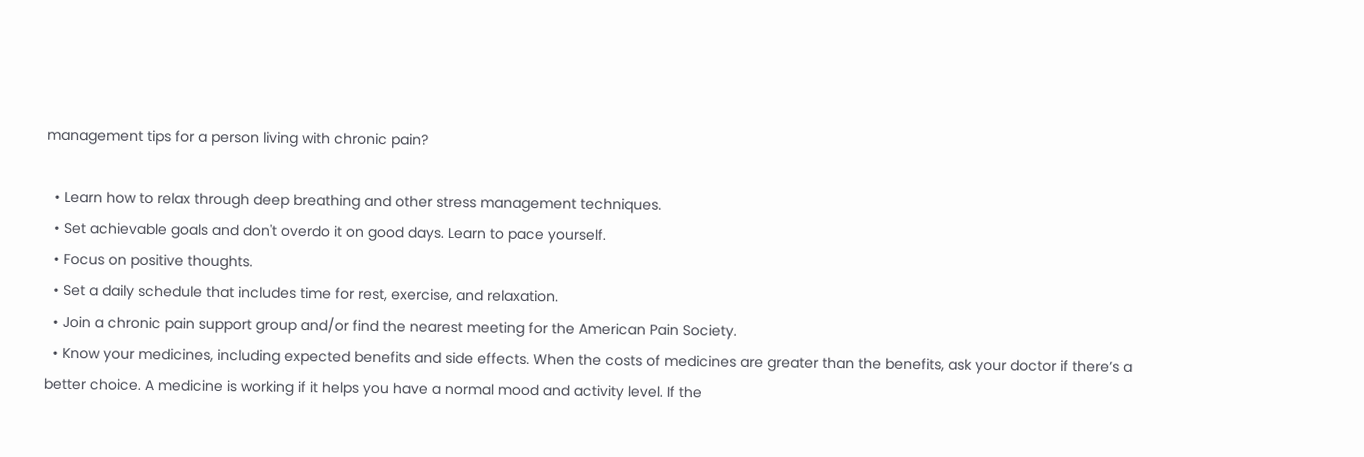management tips for a person living with chronic pain?

  • Learn how to relax through deep breathing and other stress management techniques.
  • Set achievable goals and don't overdo it on good days. Learn to pace yourself.
  • Focus on positive thoughts.
  • Set a daily schedule that includes time for rest, exercise, and relaxation.
  • Join a chronic pain support group and/or find the nearest meeting for the American Pain Society.
  • Know your medicines, including expected benefits and side effects. When the costs of medicines are greater than the benefits, ask your doctor if there’s a better choice. A medicine is working if it helps you have a normal mood and activity level. If the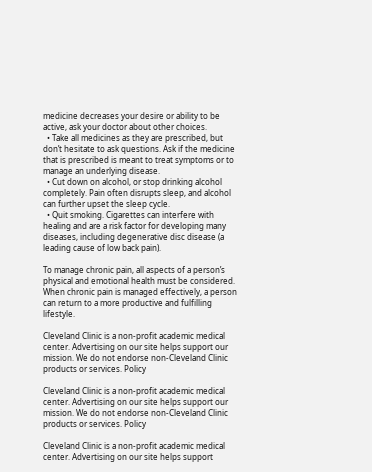medicine decreases your desire or ability to be active, ask your doctor about other choices.
  • Take all medicines as they are prescribed, but don’t hesitate to ask questions. Ask if the medicine that is prescribed is meant to treat symptoms or to manage an underlying disease.
  • Cut down on alcohol, or stop drinking alcohol completely. Pain often disrupts sleep, and alcohol can further upset the sleep cycle.
  • Quit smoking. Cigarettes can interfere with healing and are a risk factor for developing many diseases, including degenerative disc disease (a leading cause of low back pain).

To manage chronic pain, all aspects of a person’s physical and emotional health must be considered. When chronic pain is managed effectively, a person can return to a more productive and fulfilling lifestyle.

Cleveland Clinic is a non-profit academic medical center. Advertising on our site helps support our mission. We do not endorse non-Cleveland Clinic products or services. Policy

Cleveland Clinic is a non-profit academic medical center. Advertising on our site helps support our mission. We do not endorse non-Cleveland Clinic products or services. Policy

Cleveland Clinic is a non-profit academic medical center. Advertising on our site helps support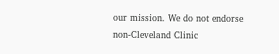our mission. We do not endorse non-Cleveland Clinic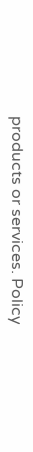products or services. Policy